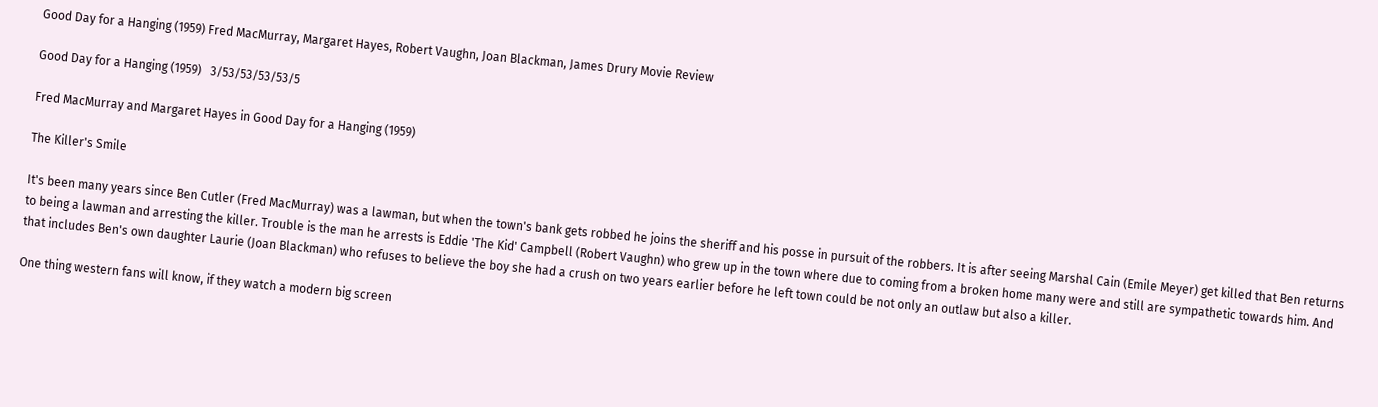Good Day for a Hanging (1959) Fred MacMurray, Margaret Hayes, Robert Vaughn, Joan Blackman, James Drury Movie Review

Good Day for a Hanging (1959)   3/53/53/53/53/5

Fred MacMurray and Margaret Hayes in Good Day for a Hanging (1959)

The Killer's Smile

It's been many years since Ben Cutler (Fred MacMurray) was a lawman, but when the town's bank gets robbed he joins the sheriff and his posse in pursuit of the robbers. It is after seeing Marshal Cain (Emile Meyer) get killed that Ben returns to being a lawman and arresting the killer. Trouble is the man he arrests is Eddie 'The Kid' Campbell (Robert Vaughn) who grew up in the town where due to coming from a broken home many were and still are sympathetic towards him. And that includes Ben's own daughter Laurie (Joan Blackman) who refuses to believe the boy she had a crush on two years earlier before he left town could be not only an outlaw but also a killer.

One thing western fans will know, if they watch a modern big screen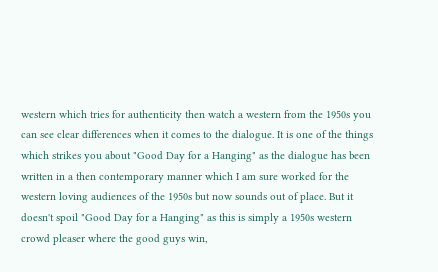western which tries for authenticity then watch a western from the 1950s you can see clear differences when it comes to the dialogue. It is one of the things which strikes you about "Good Day for a Hanging" as the dialogue has been written in a then contemporary manner which I am sure worked for the western loving audiences of the 1950s but now sounds out of place. But it doesn't spoil "Good Day for a Hanging" as this is simply a 1950s western crowd pleaser where the good guys win,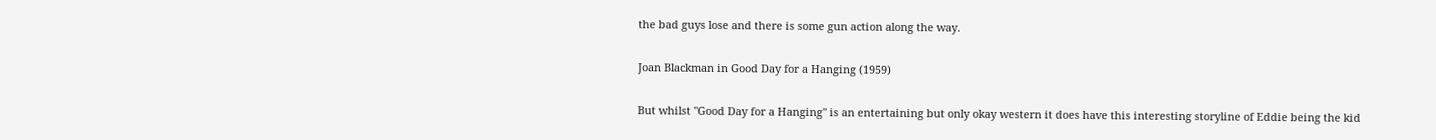the bad guys lose and there is some gun action along the way.

Joan Blackman in Good Day for a Hanging (1959)

But whilst "Good Day for a Hanging" is an entertaining but only okay western it does have this interesting storyline of Eddie being the kid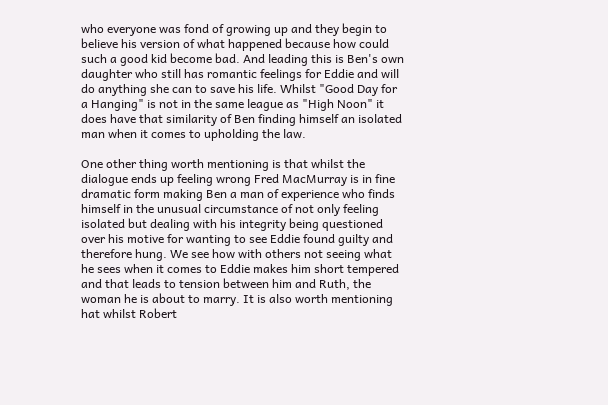who everyone was fond of growing up and they begin to believe his version of what happened because how could such a good kid become bad. And leading this is Ben's own daughter who still has romantic feelings for Eddie and will do anything she can to save his life. Whilst "Good Day for a Hanging" is not in the same league as "High Noon" it does have that similarity of Ben finding himself an isolated man when it comes to upholding the law.

One other thing worth mentioning is that whilst the dialogue ends up feeling wrong Fred MacMurray is in fine dramatic form making Ben a man of experience who finds himself in the unusual circumstance of not only feeling isolated but dealing with his integrity being questioned over his motive for wanting to see Eddie found guilty and therefore hung. We see how with others not seeing what he sees when it comes to Eddie makes him short tempered and that leads to tension between him and Ruth, the woman he is about to marry. It is also worth mentioning hat whilst Robert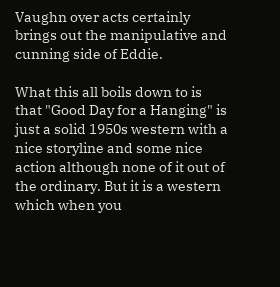Vaughn over acts certainly brings out the manipulative and cunning side of Eddie.

What this all boils down to is that "Good Day for a Hanging" is just a solid 1950s western with a nice storyline and some nice action although none of it out of the ordinary. But it is a western which when you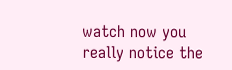watch now you really notice the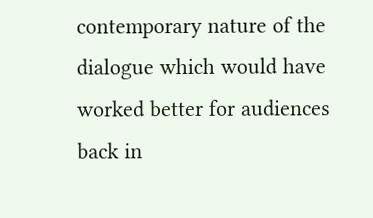contemporary nature of the dialogue which would have worked better for audiences back in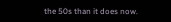the 50s than it does now.